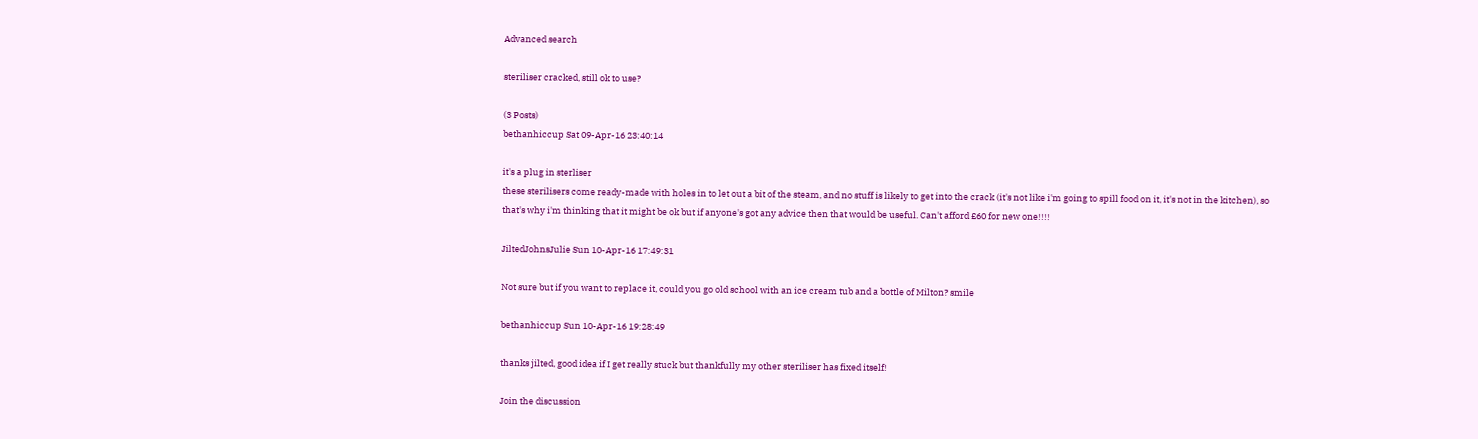Advanced search

steriliser cracked, still ok to use?

(3 Posts)
bethanhiccup Sat 09-Apr-16 23:40:14

it's a plug in sterliser
these sterilisers come ready-made with holes in to let out a bit of the steam, and no stuff is likely to get into the crack (it's not like i'm going to spill food on it, it's not in the kitchen), so that's why i'm thinking that it might be ok but if anyone's got any advice then that would be useful. Can't afford £60 for new one!!!!

JiltedJohnsJulie Sun 10-Apr-16 17:49:31

Not sure but if you want to replace it, could you go old school with an ice cream tub and a bottle of Milton? smile

bethanhiccup Sun 10-Apr-16 19:28:49

thanks jilted, good idea if I get really stuck but thankfully my other steriliser has fixed itself!

Join the discussion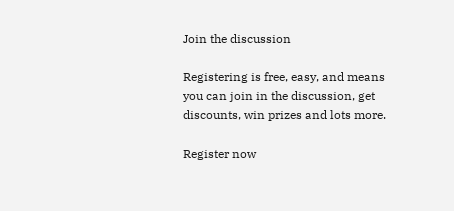Join the discussion

Registering is free, easy, and means you can join in the discussion, get discounts, win prizes and lots more.

Register now